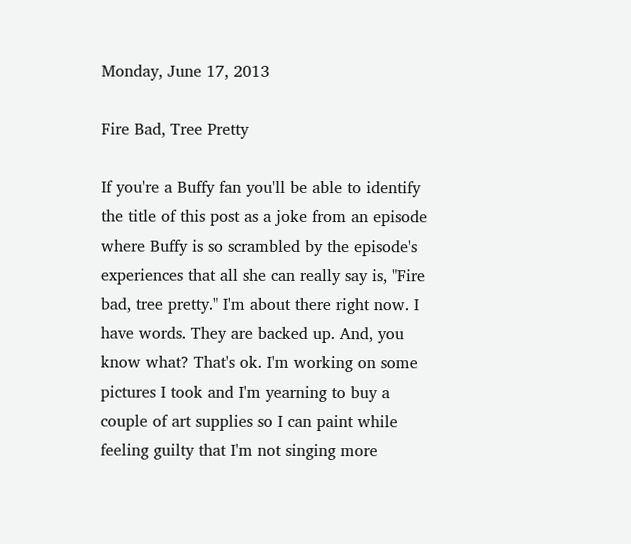Monday, June 17, 2013

Fire Bad, Tree Pretty

If you're a Buffy fan you'll be able to identify the title of this post as a joke from an episode where Buffy is so scrambled by the episode's experiences that all she can really say is, "Fire bad, tree pretty." I'm about there right now. I have words. They are backed up. And, you know what? That's ok. I'm working on some pictures I took and I'm yearning to buy a couple of art supplies so I can paint while feeling guilty that I'm not singing more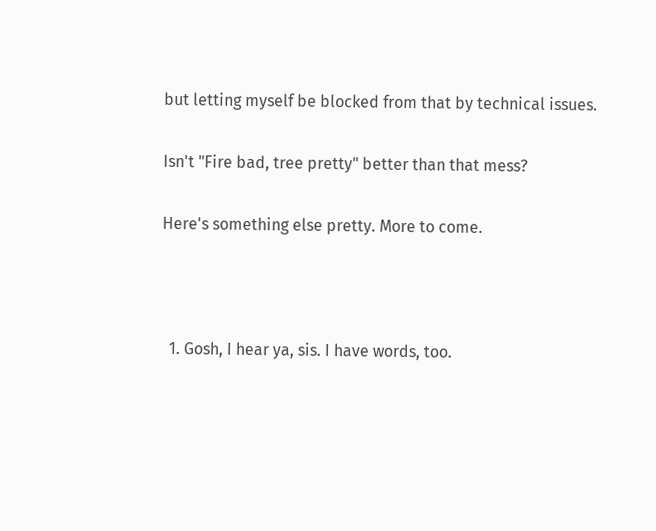but letting myself be blocked from that by technical issues.

Isn't "Fire bad, tree pretty" better than that mess?

Here's something else pretty. More to come.



  1. Gosh, I hear ya, sis. I have words, too.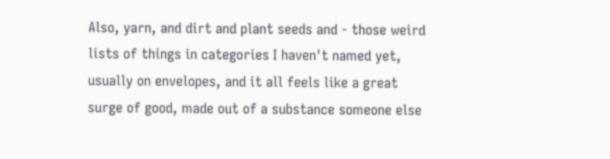Also, yarn, and dirt and plant seeds and - those weird lists of things in categories I haven't named yet, usually on envelopes, and it all feels like a great surge of good, made out of a substance someone else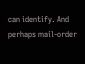can identify. And perhaps mail-order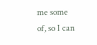me some of, so I can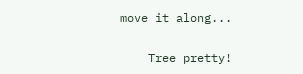move it along...

    Tree pretty!